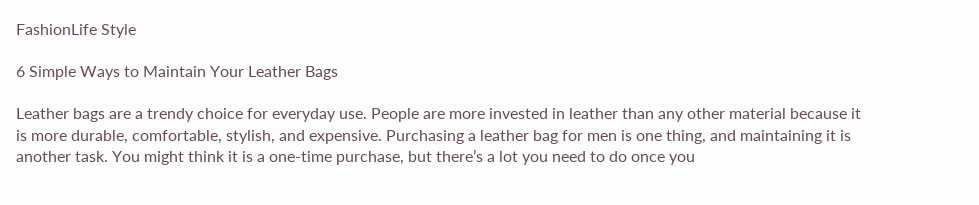FashionLife Style

6 Simple Ways to Maintain Your Leather Bags

Leather bags are a trendy choice for everyday use. People are more invested in leather than any other material because it is more durable, comfortable, stylish, and expensive. Purchasing a leather bag for men is one thing, and maintaining it is another task. You might think it is a one-time purchase, but there’s a lot you need to do once you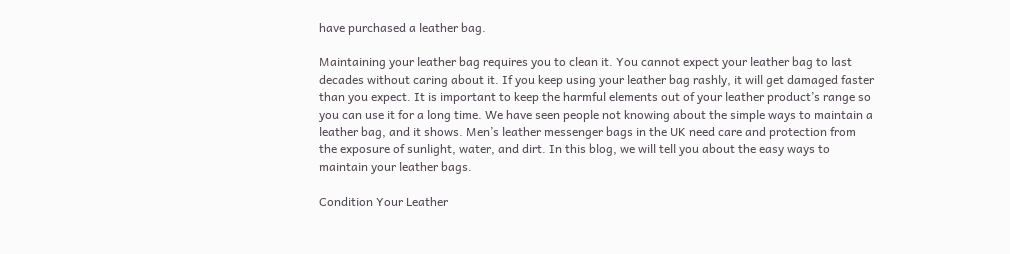have purchased a leather bag.

Maintaining your leather bag requires you to clean it. You cannot expect your leather bag to last decades without caring about it. If you keep using your leather bag rashly, it will get damaged faster than you expect. It is important to keep the harmful elements out of your leather product’s range so you can use it for a long time. We have seen people not knowing about the simple ways to maintain a leather bag, and it shows. Men’s leather messenger bags in the UK need care and protection from the exposure of sunlight, water, and dirt. In this blog, we will tell you about the easy ways to maintain your leather bags.

Condition Your Leather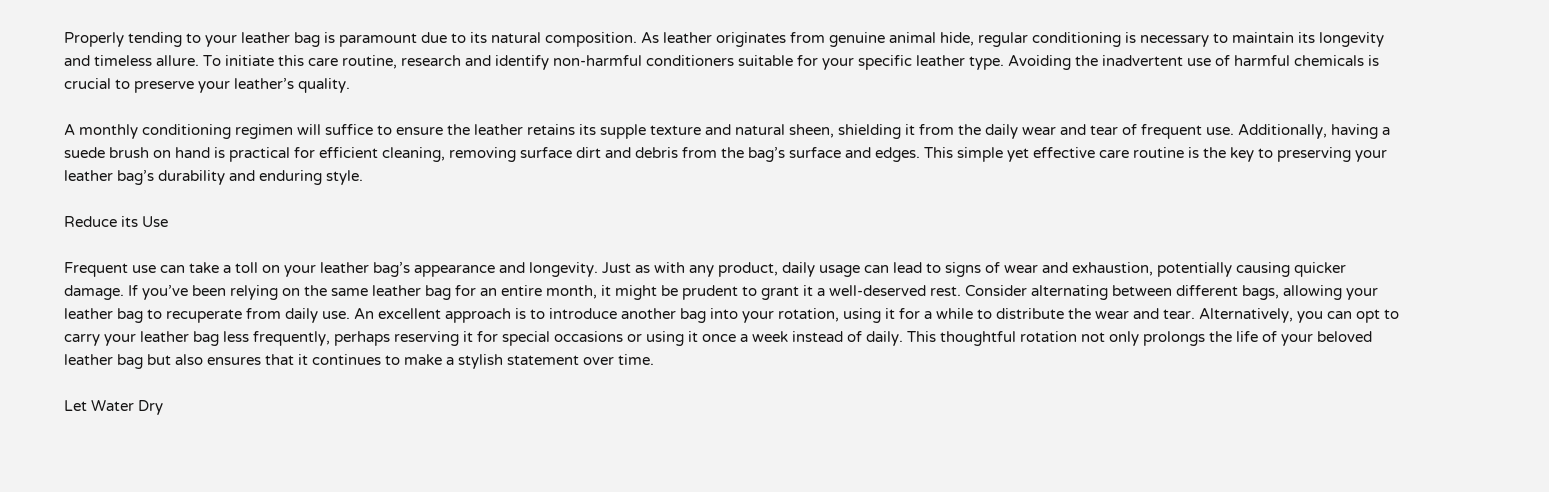Properly tending to your leather bag is paramount due to its natural composition. As leather originates from genuine animal hide, regular conditioning is necessary to maintain its longevity and timeless allure. To initiate this care routine, research and identify non-harmful conditioners suitable for your specific leather type. Avoiding the inadvertent use of harmful chemicals is crucial to preserve your leather’s quality.

A monthly conditioning regimen will suffice to ensure the leather retains its supple texture and natural sheen, shielding it from the daily wear and tear of frequent use. Additionally, having a suede brush on hand is practical for efficient cleaning, removing surface dirt and debris from the bag’s surface and edges. This simple yet effective care routine is the key to preserving your leather bag’s durability and enduring style.

Reduce its Use

Frequent use can take a toll on your leather bag’s appearance and longevity. Just as with any product, daily usage can lead to signs of wear and exhaustion, potentially causing quicker damage. If you’ve been relying on the same leather bag for an entire month, it might be prudent to grant it a well-deserved rest. Consider alternating between different bags, allowing your leather bag to recuperate from daily use. An excellent approach is to introduce another bag into your rotation, using it for a while to distribute the wear and tear. Alternatively, you can opt to carry your leather bag less frequently, perhaps reserving it for special occasions or using it once a week instead of daily. This thoughtful rotation not only prolongs the life of your beloved leather bag but also ensures that it continues to make a stylish statement over time.

Let Water Dry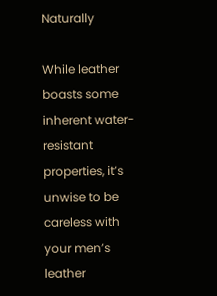Naturally

While leather boasts some inherent water-resistant properties, it’s unwise to be careless with your men’s leather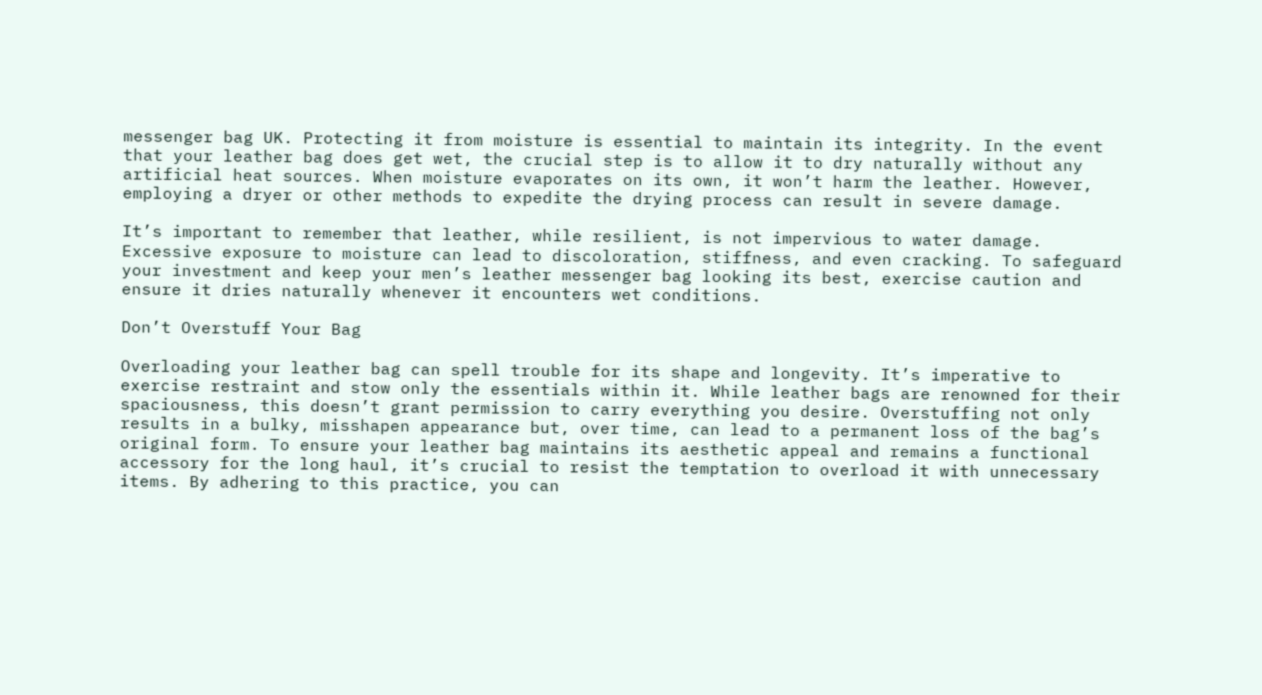messenger bag UK. Protecting it from moisture is essential to maintain its integrity. In the event that your leather bag does get wet, the crucial step is to allow it to dry naturally without any artificial heat sources. When moisture evaporates on its own, it won’t harm the leather. However, employing a dryer or other methods to expedite the drying process can result in severe damage.

It’s important to remember that leather, while resilient, is not impervious to water damage. Excessive exposure to moisture can lead to discoloration, stiffness, and even cracking. To safeguard your investment and keep your men’s leather messenger bag looking its best, exercise caution and ensure it dries naturally whenever it encounters wet conditions.

Don’t Overstuff Your Bag

Overloading your leather bag can spell trouble for its shape and longevity. It’s imperative to exercise restraint and stow only the essentials within it. While leather bags are renowned for their spaciousness, this doesn’t grant permission to carry everything you desire. Overstuffing not only results in a bulky, misshapen appearance but, over time, can lead to a permanent loss of the bag’s original form. To ensure your leather bag maintains its aesthetic appeal and remains a functional accessory for the long haul, it’s crucial to resist the temptation to overload it with unnecessary items. By adhering to this practice, you can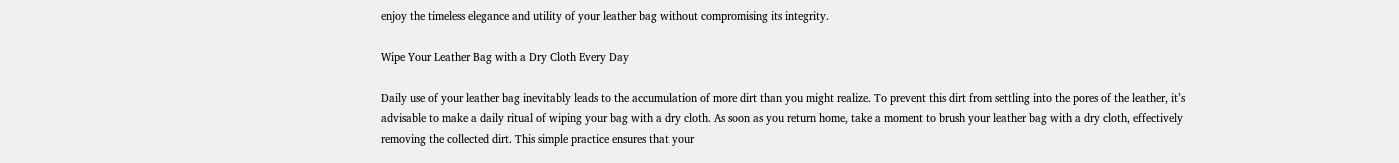enjoy the timeless elegance and utility of your leather bag without compromising its integrity.

Wipe Your Leather Bag with a Dry Cloth Every Day

Daily use of your leather bag inevitably leads to the accumulation of more dirt than you might realize. To prevent this dirt from settling into the pores of the leather, it’s advisable to make a daily ritual of wiping your bag with a dry cloth. As soon as you return home, take a moment to brush your leather bag with a dry cloth, effectively removing the collected dirt. This simple practice ensures that your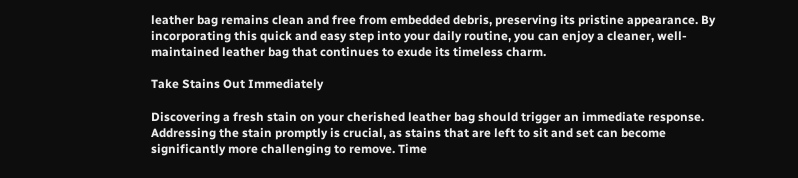leather bag remains clean and free from embedded debris, preserving its pristine appearance. By incorporating this quick and easy step into your daily routine, you can enjoy a cleaner, well-maintained leather bag that continues to exude its timeless charm.

Take Stains Out Immediately

Discovering a fresh stain on your cherished leather bag should trigger an immediate response. Addressing the stain promptly is crucial, as stains that are left to sit and set can become significantly more challenging to remove. Time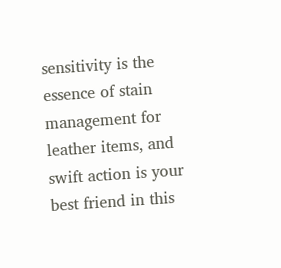sensitivity is the essence of stain management for leather items, and swift action is your best friend in this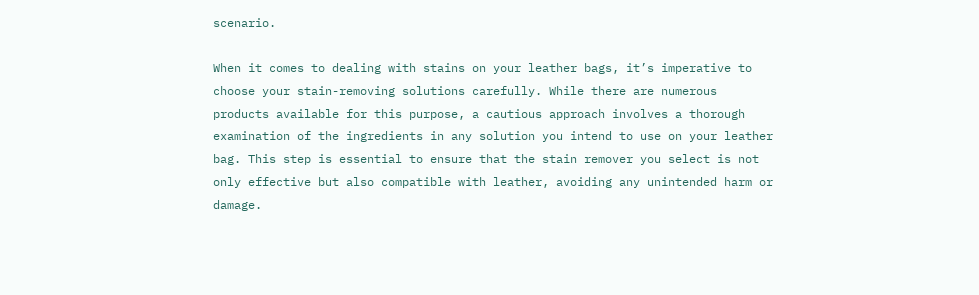scenario.

When it comes to dealing with stains on your leather bags, it’s imperative to choose your stain-removing solutions carefully. While there are numerous products available for this purpose, a cautious approach involves a thorough examination of the ingredients in any solution you intend to use on your leather bag. This step is essential to ensure that the stain remover you select is not only effective but also compatible with leather, avoiding any unintended harm or damage.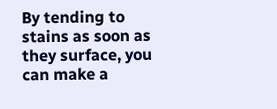By tending to stains as soon as they surface, you can make a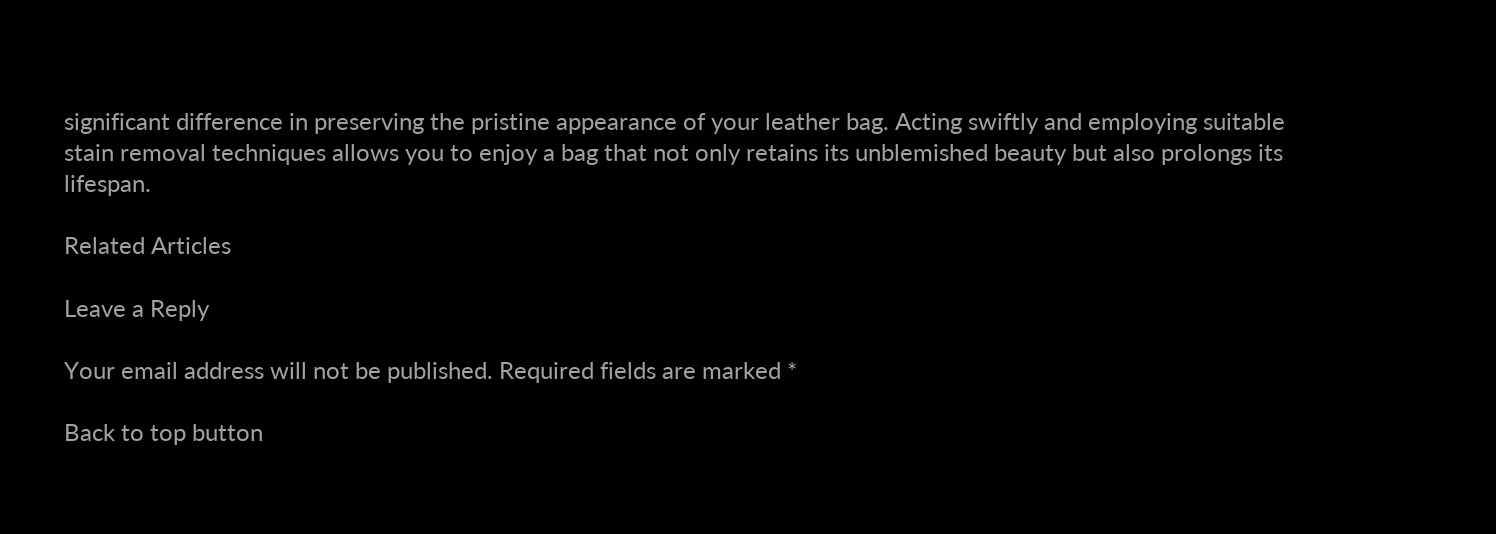significant difference in preserving the pristine appearance of your leather bag. Acting swiftly and employing suitable stain removal techniques allows you to enjoy a bag that not only retains its unblemished beauty but also prolongs its lifespan.

Related Articles

Leave a Reply

Your email address will not be published. Required fields are marked *

Back to top button